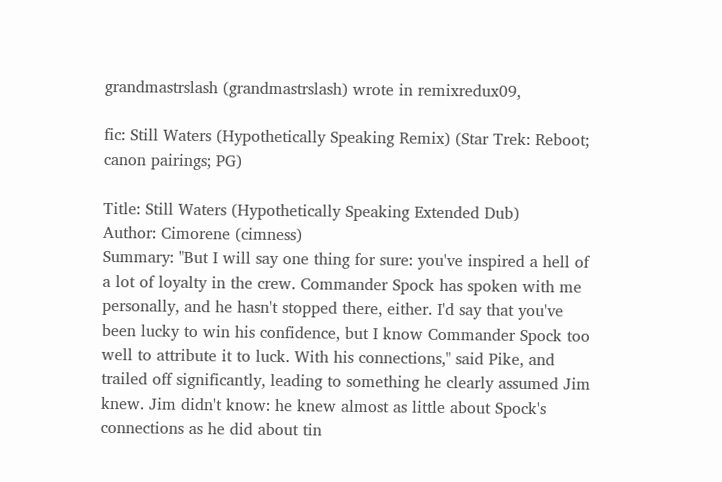grandmastrslash (grandmastrslash) wrote in remixredux09,

fic: Still Waters (Hypothetically Speaking Remix) (Star Trek: Reboot; canon pairings; PG)

Title: Still Waters (Hypothetically Speaking Extended Dub)
Author: Cimorene (cimness)
Summary: "But I will say one thing for sure: you've inspired a hell of a lot of loyalty in the crew. Commander Spock has spoken with me personally, and he hasn't stopped there, either. I'd say that you've been lucky to win his confidence, but I know Commander Spock too well to attribute it to luck. With his connections," said Pike, and trailed off significantly, leading to something he clearly assumed Jim knew. Jim didn't know: he knew almost as little about Spock's connections as he did about tin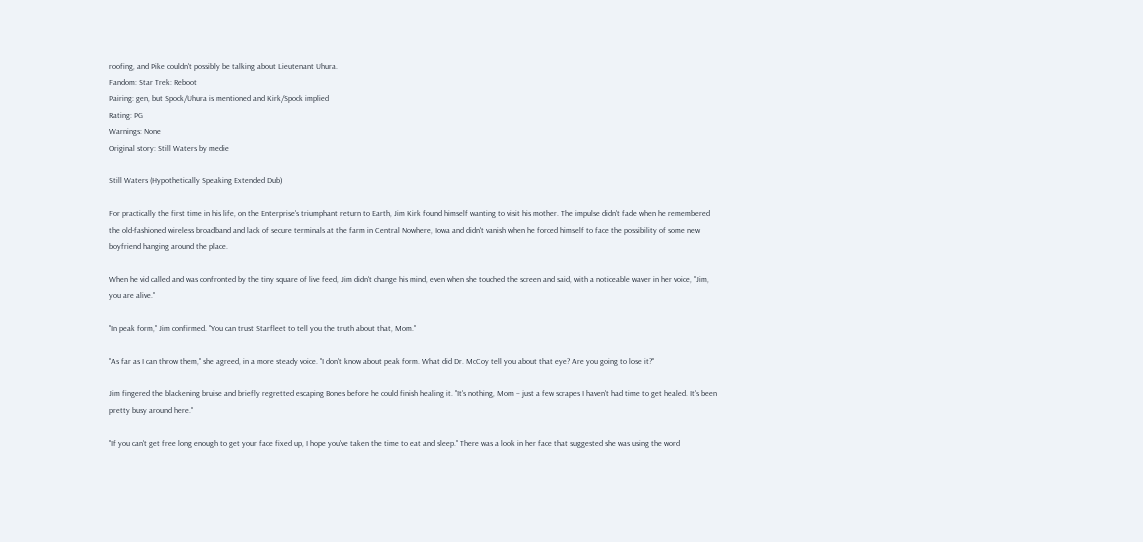roofing, and Pike couldn't possibly be talking about Lieutenant Uhura.
Fandom: Star Trek: Reboot
Pairing: gen, but Spock/Uhura is mentioned and Kirk/Spock implied
Rating: PG
Warnings: None
Original story: Still Waters by medie

Still Waters (Hypothetically Speaking Extended Dub)

For practically the first time in his life, on the Enterprise's triumphant return to Earth, Jim Kirk found himself wanting to visit his mother. The impulse didn't fade when he remembered the old-fashioned wireless broadband and lack of secure terminals at the farm in Central Nowhere, Iowa and didn't vanish when he forced himself to face the possibility of some new boyfriend hanging around the place.

When he vid called and was confronted by the tiny square of live feed, Jim didn't change his mind, even when she touched the screen and said, with a noticeable waver in her voice, "Jim, you are alive."

"In peak form," Jim confirmed. "You can trust Starfleet to tell you the truth about that, Mom."

"As far as I can throw them," she agreed, in a more steady voice. "I don't know about peak form. What did Dr. McCoy tell you about that eye? Are you going to lose it?"

Jim fingered the blackening bruise and briefly regretted escaping Bones before he could finish healing it. "It's nothing, Mom – just a few scrapes I haven't had time to get healed. It's been pretty busy around here."

"If you can't get free long enough to get your face fixed up, I hope you've taken the time to eat and sleep." There was a look in her face that suggested she was using the word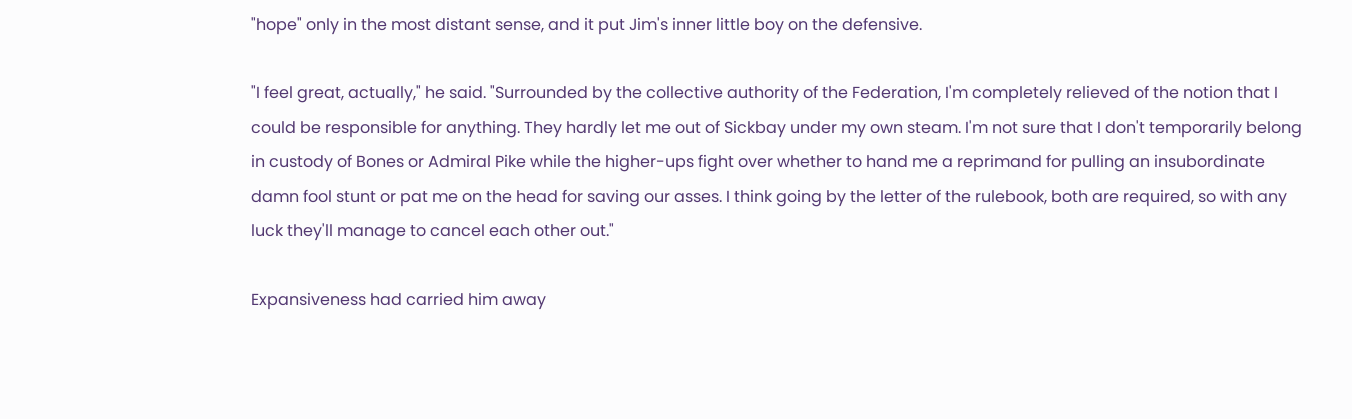"hope" only in the most distant sense, and it put Jim's inner little boy on the defensive.

"I feel great, actually," he said. "Surrounded by the collective authority of the Federation, I'm completely relieved of the notion that I could be responsible for anything. They hardly let me out of Sickbay under my own steam. I'm not sure that I don't temporarily belong in custody of Bones or Admiral Pike while the higher-ups fight over whether to hand me a reprimand for pulling an insubordinate damn fool stunt or pat me on the head for saving our asses. I think going by the letter of the rulebook, both are required, so with any luck they'll manage to cancel each other out."

Expansiveness had carried him away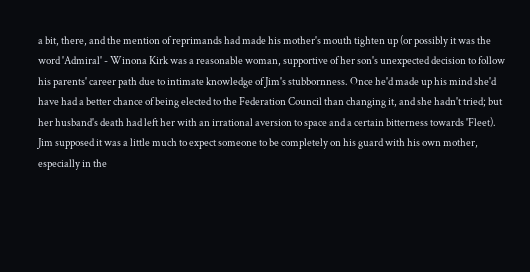a bit, there, and the mention of reprimands had made his mother's mouth tighten up (or possibly it was the word 'Admiral' - Winona Kirk was a reasonable woman, supportive of her son's unexpected decision to follow his parents' career path due to intimate knowledge of Jim's stubbornness. Once he'd made up his mind she'd have had a better chance of being elected to the Federation Council than changing it, and she hadn't tried; but her husband's death had left her with an irrational aversion to space and a certain bitterness towards 'Fleet). Jim supposed it was a little much to expect someone to be completely on his guard with his own mother, especially in the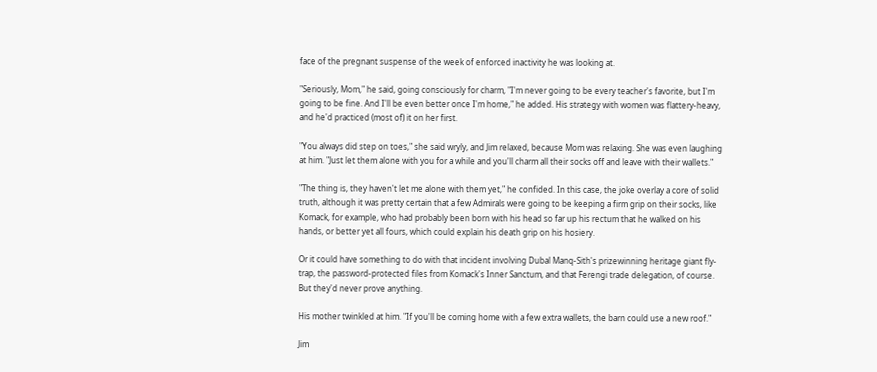face of the pregnant suspense of the week of enforced inactivity he was looking at.

"Seriously, Mom," he said, going consciously for charm, "I'm never going to be every teacher's favorite, but I'm going to be fine. And I'll be even better once I'm home," he added. His strategy with women was flattery-heavy, and he'd practiced (most of) it on her first.

"You always did step on toes," she said wryly, and Jim relaxed, because Mom was relaxing. She was even laughing at him. "Just let them alone with you for a while and you'll charm all their socks off and leave with their wallets."

"The thing is, they haven't let me alone with them yet," he confided. In this case, the joke overlay a core of solid truth, although it was pretty certain that a few Admirals were going to be keeping a firm grip on their socks, like Komack, for example, who had probably been born with his head so far up his rectum that he walked on his hands, or better yet all fours, which could explain his death grip on his hosiery.

Or it could have something to do with that incident involving Dubal Manq-Sith's prizewinning heritage giant fly-trap, the password-protected files from Komack's Inner Sanctum, and that Ferengi trade delegation, of course. But they'd never prove anything.

His mother twinkled at him. "If you'll be coming home with a few extra wallets, the barn could use a new roof."

Jim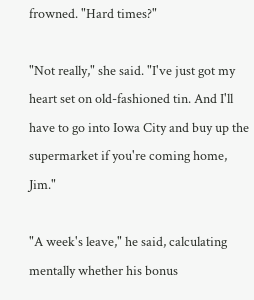frowned. "Hard times?"

"Not really," she said. "I've just got my heart set on old-fashioned tin. And I'll have to go into Iowa City and buy up the supermarket if you're coming home, Jim."

"A week's leave," he said, calculating mentally whether his bonus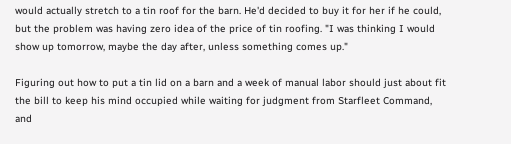would actually stretch to a tin roof for the barn. He'd decided to buy it for her if he could, but the problem was having zero idea of the price of tin roofing. "I was thinking I would show up tomorrow, maybe the day after, unless something comes up."

Figuring out how to put a tin lid on a barn and a week of manual labor should just about fit the bill to keep his mind occupied while waiting for judgment from Starfleet Command, and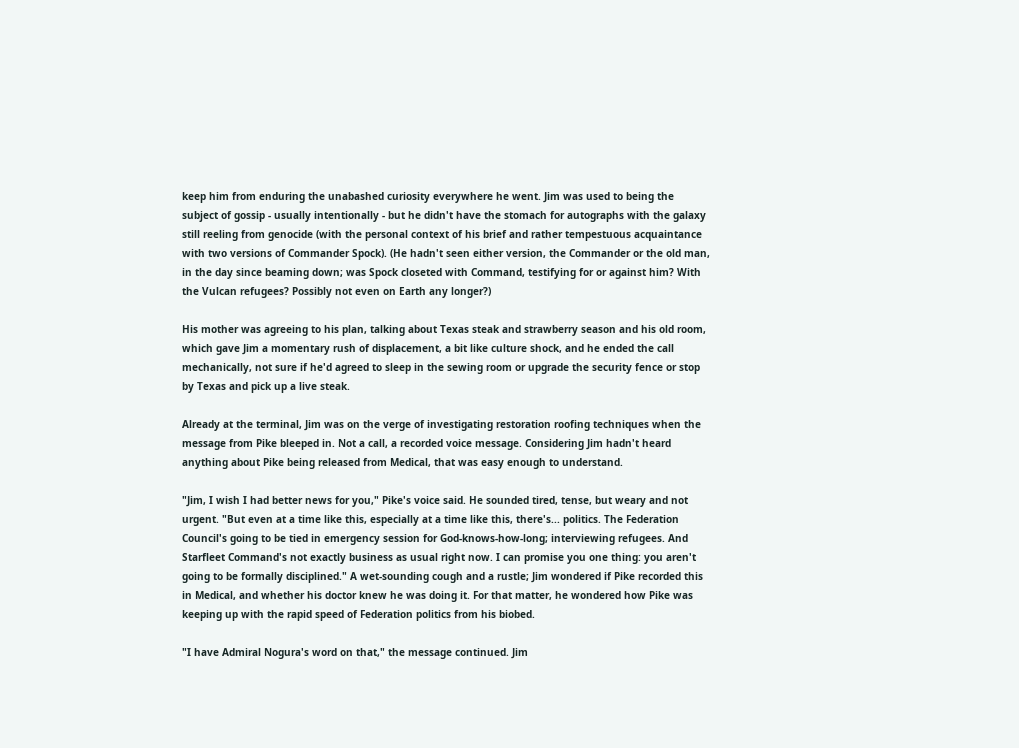keep him from enduring the unabashed curiosity everywhere he went. Jim was used to being the subject of gossip - usually intentionally - but he didn't have the stomach for autographs with the galaxy still reeling from genocide (with the personal context of his brief and rather tempestuous acquaintance with two versions of Commander Spock). (He hadn't seen either version, the Commander or the old man, in the day since beaming down; was Spock closeted with Command, testifying for or against him? With the Vulcan refugees? Possibly not even on Earth any longer?)

His mother was agreeing to his plan, talking about Texas steak and strawberry season and his old room, which gave Jim a momentary rush of displacement, a bit like culture shock, and he ended the call mechanically, not sure if he'd agreed to sleep in the sewing room or upgrade the security fence or stop by Texas and pick up a live steak.

Already at the terminal, Jim was on the verge of investigating restoration roofing techniques when the message from Pike bleeped in. Not a call, a recorded voice message. Considering Jim hadn't heard anything about Pike being released from Medical, that was easy enough to understand.

"Jim, I wish I had better news for you," Pike's voice said. He sounded tired, tense, but weary and not urgent. "But even at a time like this, especially at a time like this, there's... politics. The Federation Council's going to be tied in emergency session for God-knows-how-long; interviewing refugees. And Starfleet Command's not exactly business as usual right now. I can promise you one thing: you aren't going to be formally disciplined." A wet-sounding cough and a rustle; Jim wondered if Pike recorded this in Medical, and whether his doctor knew he was doing it. For that matter, he wondered how Pike was keeping up with the rapid speed of Federation politics from his biobed.

"I have Admiral Nogura's word on that," the message continued. Jim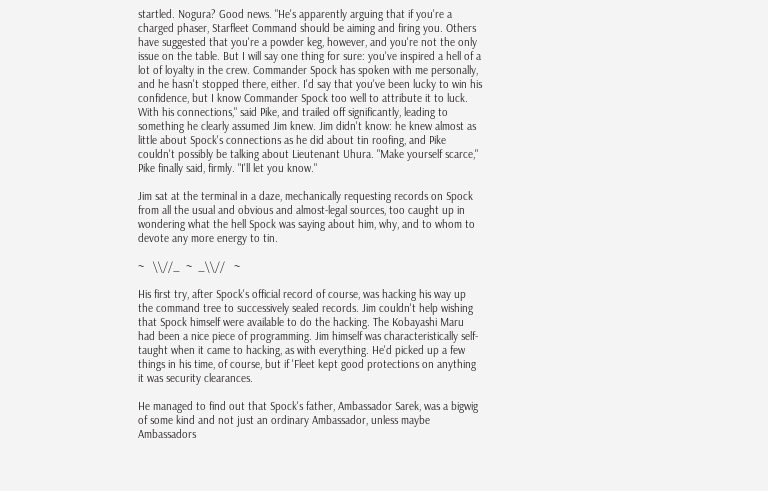startled. Nogura? Good news. "He's apparently arguing that if you're a charged phaser, Starfleet Command should be aiming and firing you. Others have suggested that you're a powder keg, however, and you're not the only issue on the table. But I will say one thing for sure: you've inspired a hell of a lot of loyalty in the crew. Commander Spock has spoken with me personally, and he hasn't stopped there, either. I'd say that you've been lucky to win his confidence, but I know Commander Spock too well to attribute it to luck. With his connections," said Pike, and trailed off significantly, leading to something he clearly assumed Jim knew. Jim didn't know: he knew almost as little about Spock's connections as he did about tin roofing, and Pike couldn't possibly be talking about Lieutenant Uhura. "Make yourself scarce," Pike finally said, firmly. "I'll let you know."

Jim sat at the terminal in a daze, mechanically requesting records on Spock from all the usual and obvious and almost-legal sources, too caught up in wondering what the hell Spock was saying about him, why, and to whom to devote any more energy to tin.

~   \\//_  ~  _\\//   ~

His first try, after Spock's official record of course, was hacking his way up the command tree to successively sealed records. Jim couldn't help wishing that Spock himself were available to do the hacking. The Kobayashi Maru had been a nice piece of programming. Jim himself was characteristically self-taught when it came to hacking, as with everything. He'd picked up a few things in his time, of course, but if 'Fleet kept good protections on anything it was security clearances.

He managed to find out that Spock's father, Ambassador Sarek, was a bigwig of some kind and not just an ordinary Ambassador, unless maybe Ambassadors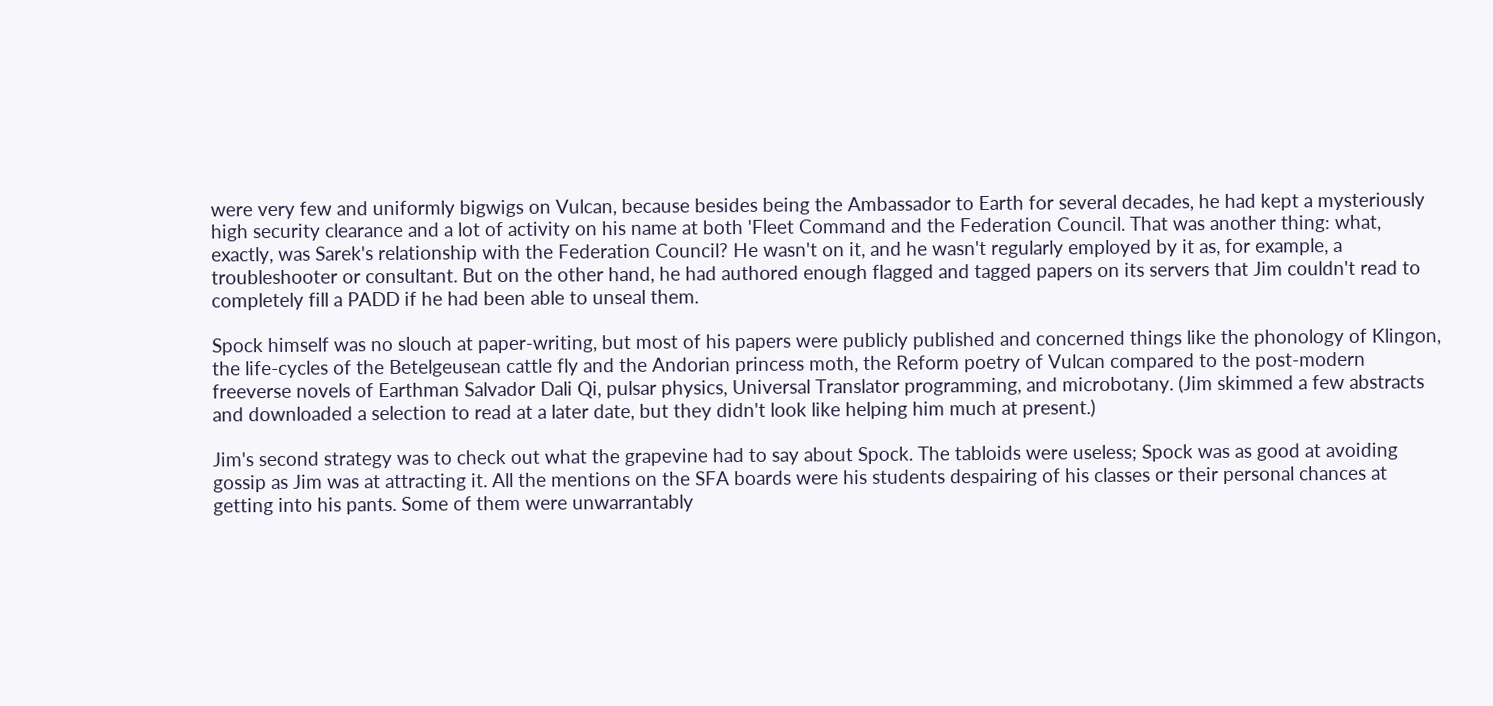were very few and uniformly bigwigs on Vulcan, because besides being the Ambassador to Earth for several decades, he had kept a mysteriously high security clearance and a lot of activity on his name at both 'Fleet Command and the Federation Council. That was another thing: what, exactly, was Sarek's relationship with the Federation Council? He wasn't on it, and he wasn't regularly employed by it as, for example, a troubleshooter or consultant. But on the other hand, he had authored enough flagged and tagged papers on its servers that Jim couldn't read to completely fill a PADD if he had been able to unseal them.

Spock himself was no slouch at paper-writing, but most of his papers were publicly published and concerned things like the phonology of Klingon, the life-cycles of the Betelgeusean cattle fly and the Andorian princess moth, the Reform poetry of Vulcan compared to the post-modern freeverse novels of Earthman Salvador Dali Qi, pulsar physics, Universal Translator programming, and microbotany. (Jim skimmed a few abstracts and downloaded a selection to read at a later date, but they didn't look like helping him much at present.)

Jim's second strategy was to check out what the grapevine had to say about Spock. The tabloids were useless; Spock was as good at avoiding gossip as Jim was at attracting it. All the mentions on the SFA boards were his students despairing of his classes or their personal chances at getting into his pants. Some of them were unwarrantably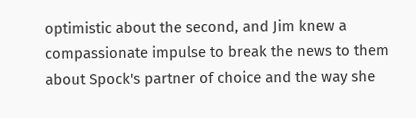optimistic about the second, and Jim knew a compassionate impulse to break the news to them about Spock's partner of choice and the way she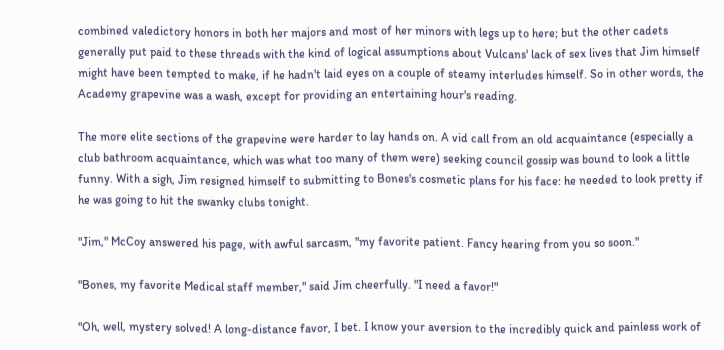combined valedictory honors in both her majors and most of her minors with legs up to here; but the other cadets generally put paid to these threads with the kind of logical assumptions about Vulcans' lack of sex lives that Jim himself might have been tempted to make, if he hadn't laid eyes on a couple of steamy interludes himself. So in other words, the Academy grapevine was a wash, except for providing an entertaining hour's reading.

The more elite sections of the grapevine were harder to lay hands on. A vid call from an old acquaintance (especially a club bathroom acquaintance, which was what too many of them were) seeking council gossip was bound to look a little funny. With a sigh, Jim resigned himself to submitting to Bones's cosmetic plans for his face: he needed to look pretty if he was going to hit the swanky clubs tonight.

"Jim," McCoy answered his page, with awful sarcasm, "my favorite patient. Fancy hearing from you so soon."

"Bones, my favorite Medical staff member," said Jim cheerfully. "I need a favor!"

"Oh, well, mystery solved! A long-distance favor, I bet. I know your aversion to the incredibly quick and painless work of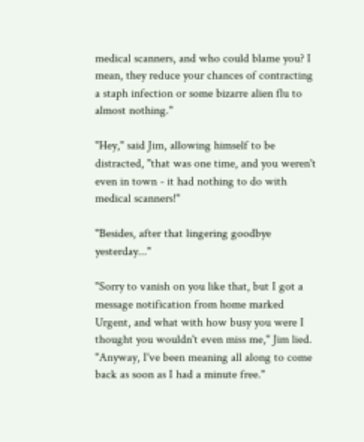medical scanners, and who could blame you? I mean, they reduce your chances of contracting a staph infection or some bizarre alien flu to almost nothing."

"Hey," said Jim, allowing himself to be distracted, "that was one time, and you weren't even in town - it had nothing to do with medical scanners!"

"Besides, after that lingering goodbye yesterday..."

"Sorry to vanish on you like that, but I got a message notification from home marked Urgent, and what with how busy you were I thought you wouldn't even miss me," Jim lied. "Anyway, I've been meaning all along to come back as soon as I had a minute free."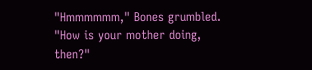"Hmmmmmm," Bones grumbled. "How is your mother doing, then?"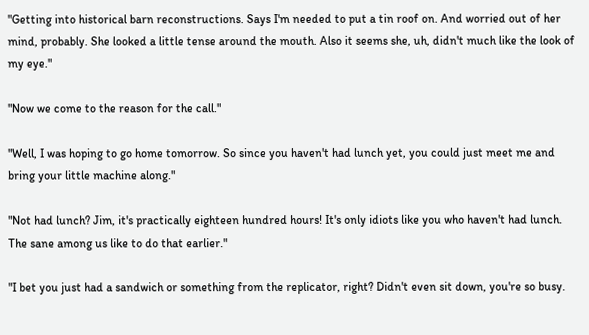"Getting into historical barn reconstructions. Says I'm needed to put a tin roof on. And worried out of her mind, probably. She looked a little tense around the mouth. Also it seems she, uh, didn't much like the look of my eye."

"Now we come to the reason for the call."

"Well, I was hoping to go home tomorrow. So since you haven't had lunch yet, you could just meet me and bring your little machine along."

"Not had lunch? Jim, it's practically eighteen hundred hours! It's only idiots like you who haven't had lunch. The sane among us like to do that earlier."

"I bet you just had a sandwich or something from the replicator, right? Didn't even sit down, you're so busy.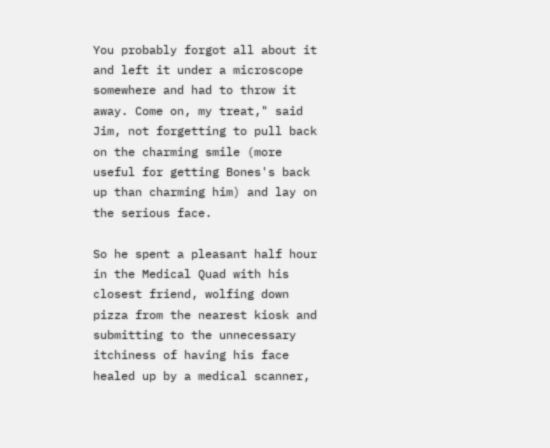You probably forgot all about it and left it under a microscope somewhere and had to throw it away. Come on, my treat," said Jim, not forgetting to pull back on the charming smile (more useful for getting Bones's back up than charming him) and lay on the serious face.

So he spent a pleasant half hour in the Medical Quad with his closest friend, wolfing down pizza from the nearest kiosk and submitting to the unnecessary itchiness of having his face healed up by a medical scanner,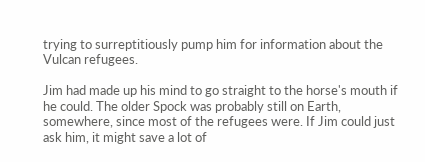trying to surreptitiously pump him for information about the Vulcan refugees.

Jim had made up his mind to go straight to the horse's mouth if he could. The older Spock was probably still on Earth, somewhere, since most of the refugees were. If Jim could just ask him, it might save a lot of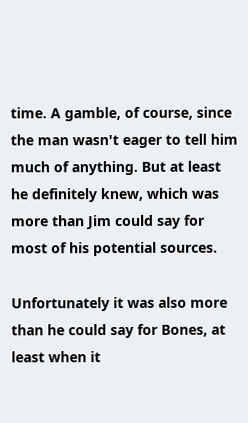time. A gamble, of course, since the man wasn't eager to tell him much of anything. But at least he definitely knew, which was more than Jim could say for most of his potential sources.

Unfortunately it was also more than he could say for Bones, at least when it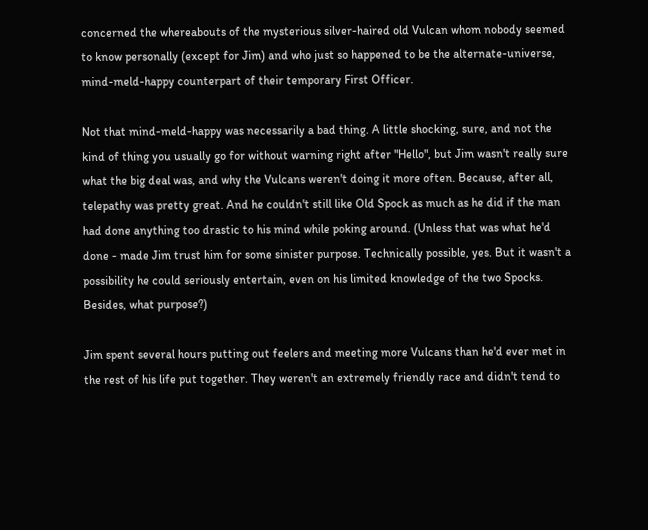concerned the whereabouts of the mysterious silver-haired old Vulcan whom nobody seemed to know personally (except for Jim) and who just so happened to be the alternate-universe, mind-meld-happy counterpart of their temporary First Officer.

Not that mind-meld-happy was necessarily a bad thing. A little shocking, sure, and not the kind of thing you usually go for without warning right after "Hello", but Jim wasn't really sure what the big deal was, and why the Vulcans weren't doing it more often. Because, after all, telepathy was pretty great. And he couldn't still like Old Spock as much as he did if the man had done anything too drastic to his mind while poking around. (Unless that was what he'd done - made Jim trust him for some sinister purpose. Technically possible, yes. But it wasn't a possibility he could seriously entertain, even on his limited knowledge of the two Spocks. Besides, what purpose?)

Jim spent several hours putting out feelers and meeting more Vulcans than he'd ever met in the rest of his life put together. They weren't an extremely friendly race and didn't tend to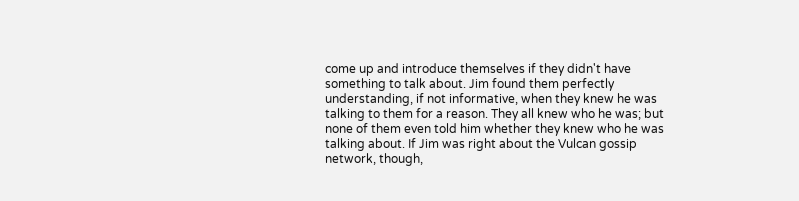come up and introduce themselves if they didn't have something to talk about. Jim found them perfectly understanding, if not informative, when they knew he was talking to them for a reason. They all knew who he was; but none of them even told him whether they knew who he was talking about. If Jim was right about the Vulcan gossip network, though,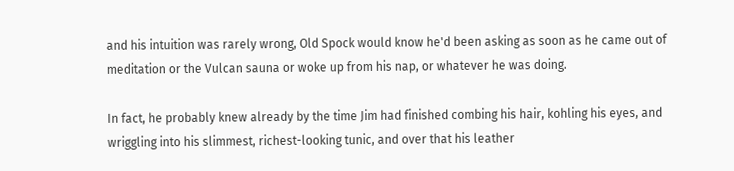and his intuition was rarely wrong, Old Spock would know he'd been asking as soon as he came out of meditation or the Vulcan sauna or woke up from his nap, or whatever he was doing.

In fact, he probably knew already by the time Jim had finished combing his hair, kohling his eyes, and wriggling into his slimmest, richest-looking tunic, and over that his leather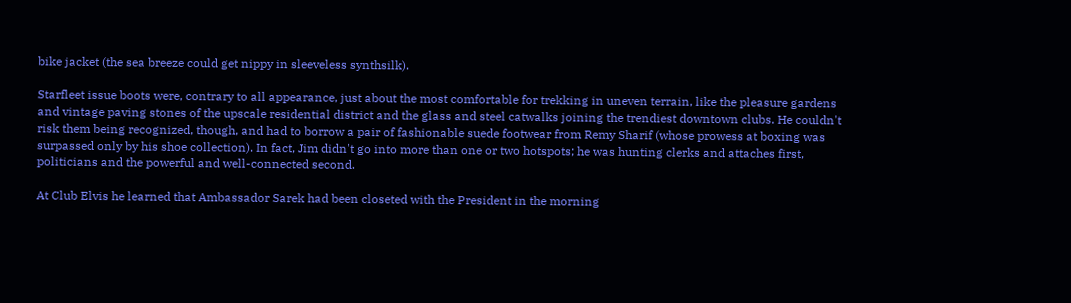bike jacket (the sea breeze could get nippy in sleeveless synthsilk).

Starfleet issue boots were, contrary to all appearance, just about the most comfortable for trekking in uneven terrain, like the pleasure gardens and vintage paving stones of the upscale residential district and the glass and steel catwalks joining the trendiest downtown clubs. He couldn't risk them being recognized, though, and had to borrow a pair of fashionable suede footwear from Remy Sharif (whose prowess at boxing was surpassed only by his shoe collection). In fact, Jim didn't go into more than one or two hotspots; he was hunting clerks and attaches first, politicians and the powerful and well-connected second.

At Club Elvis he learned that Ambassador Sarek had been closeted with the President in the morning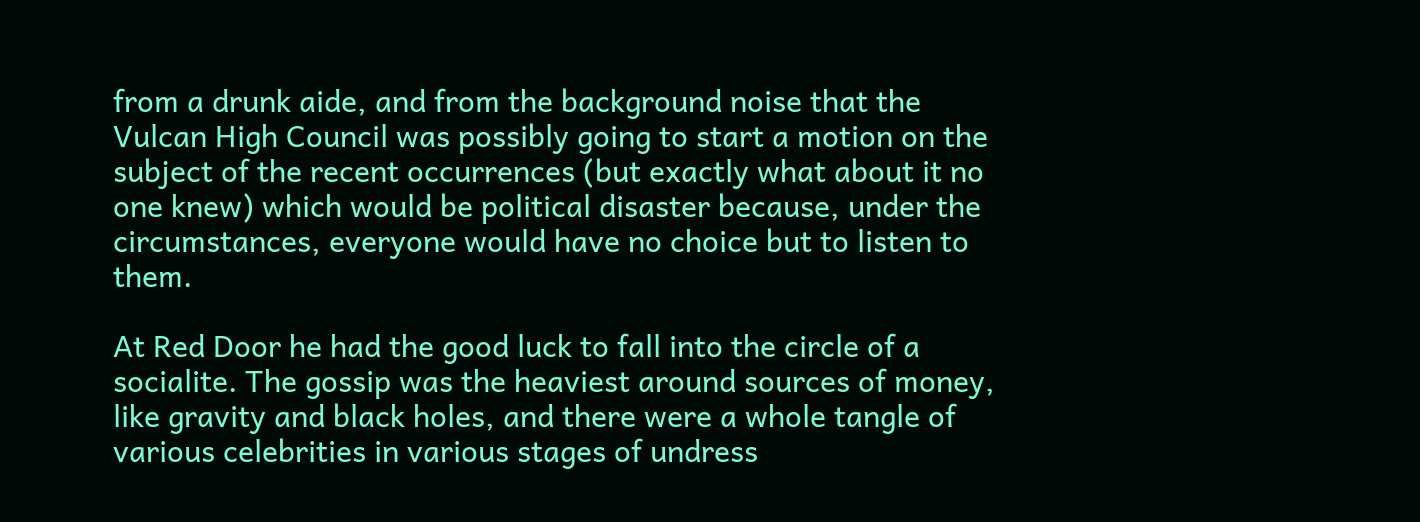from a drunk aide, and from the background noise that the Vulcan High Council was possibly going to start a motion on the subject of the recent occurrences (but exactly what about it no one knew) which would be political disaster because, under the circumstances, everyone would have no choice but to listen to them.

At Red Door he had the good luck to fall into the circle of a socialite. The gossip was the heaviest around sources of money, like gravity and black holes, and there were a whole tangle of various celebrities in various stages of undress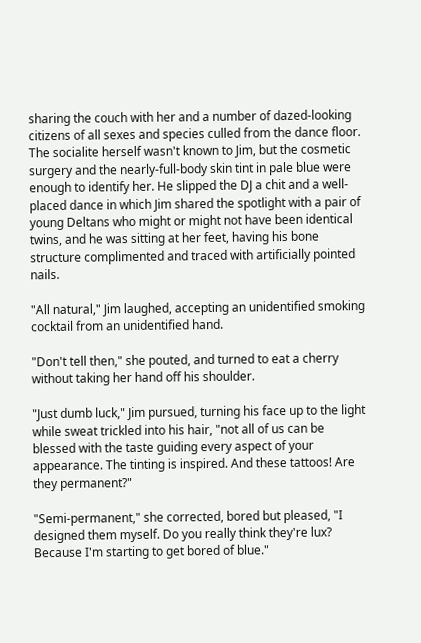sharing the couch with her and a number of dazed-looking citizens of all sexes and species culled from the dance floor. The socialite herself wasn't known to Jim, but the cosmetic surgery and the nearly-full-body skin tint in pale blue were enough to identify her. He slipped the DJ a chit and a well-placed dance in which Jim shared the spotlight with a pair of young Deltans who might or might not have been identical twins, and he was sitting at her feet, having his bone structure complimented and traced with artificially pointed nails.

"All natural," Jim laughed, accepting an unidentified smoking cocktail from an unidentified hand.

"Don't tell then," she pouted, and turned to eat a cherry without taking her hand off his shoulder.

"Just dumb luck," Jim pursued, turning his face up to the light while sweat trickled into his hair, "not all of us can be blessed with the taste guiding every aspect of your appearance. The tinting is inspired. And these tattoos! Are they permanent?"

"Semi-permanent," she corrected, bored but pleased, "I designed them myself. Do you really think they're lux? Because I'm starting to get bored of blue."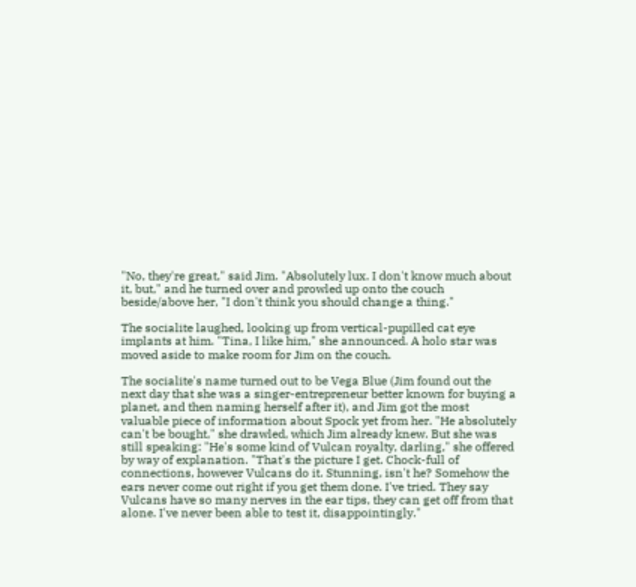"No, they're great," said Jim. "Absolutely lux. I don't know much about it, but," and he turned over and prowled up onto the couch beside/above her, "I don't think you should change a thing."

The socialite laughed, looking up from vertical-pupilled cat eye implants at him. "Tina, I like him," she announced. A holo star was moved aside to make room for Jim on the couch.

The socialite's name turned out to be Vega Blue (Jim found out the next day that she was a singer-entrepreneur better known for buying a planet, and then naming herself after it), and Jim got the most valuable piece of information about Spock yet from her. "He absolutely can't be bought," she drawled, which Jim already knew. But she was still speaking: "He's some kind of Vulcan royalty, darling," she offered by way of explanation. "That's the picture I get. Chock-full of connections, however Vulcans do it. Stunning, isn't he? Somehow the ears never come out right if you get them done. I've tried. They say Vulcans have so many nerves in the ear tips, they can get off from that alone. I've never been able to test it, disappointingly."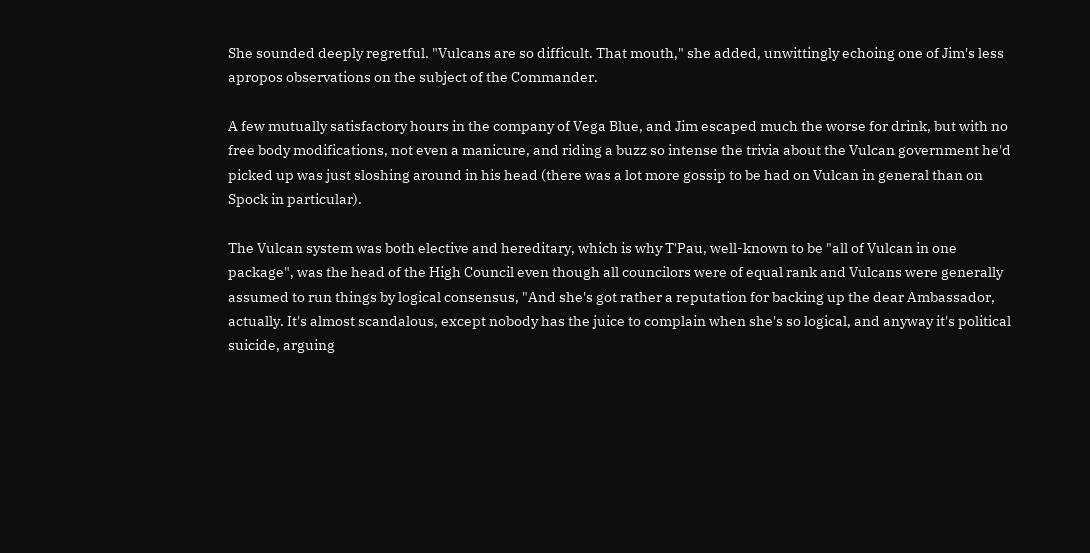She sounded deeply regretful. "Vulcans are so difficult. That mouth," she added, unwittingly echoing one of Jim's less apropos observations on the subject of the Commander.

A few mutually satisfactory hours in the company of Vega Blue, and Jim escaped much the worse for drink, but with no free body modifications, not even a manicure, and riding a buzz so intense the trivia about the Vulcan government he'd picked up was just sloshing around in his head (there was a lot more gossip to be had on Vulcan in general than on Spock in particular).

The Vulcan system was both elective and hereditary, which is why T'Pau, well-known to be "all of Vulcan in one package", was the head of the High Council even though all councilors were of equal rank and Vulcans were generally assumed to run things by logical consensus, "And she's got rather a reputation for backing up the dear Ambassador, actually. It's almost scandalous, except nobody has the juice to complain when she's so logical, and anyway it's political suicide, arguing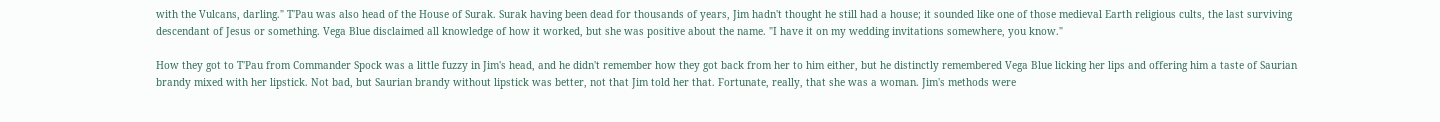with the Vulcans, darling." T'Pau was also head of the House of Surak. Surak having been dead for thousands of years, Jim hadn't thought he still had a house; it sounded like one of those medieval Earth religious cults, the last surviving descendant of Jesus or something. Vega Blue disclaimed all knowledge of how it worked, but she was positive about the name. "I have it on my wedding invitations somewhere, you know."

How they got to T'Pau from Commander Spock was a little fuzzy in Jim's head, and he didn't remember how they got back from her to him either, but he distinctly remembered Vega Blue licking her lips and offering him a taste of Saurian brandy mixed with her lipstick. Not bad, but Saurian brandy without lipstick was better, not that Jim told her that. Fortunate, really, that she was a woman. Jim's methods were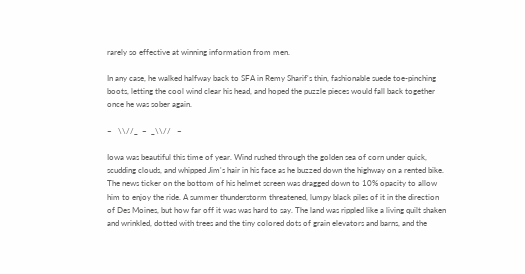rarely so effective at winning information from men.

In any case, he walked halfway back to SFA in Remy Sharif's thin, fashionable suede toe-pinching boots, letting the cool wind clear his head, and hoped the puzzle pieces would fall back together once he was sober again.

~   \\//_  ~  _\\//   ~

Iowa was beautiful this time of year. Wind rushed through the golden sea of corn under quick, scudding clouds, and whipped Jim's hair in his face as he buzzed down the highway on a rented bike. The news ticker on the bottom of his helmet screen was dragged down to 10% opacity to allow him to enjoy the ride. A summer thunderstorm threatened, lumpy black piles of it in the direction of Des Moines, but how far off it was was hard to say. The land was rippled like a living quilt shaken and wrinkled, dotted with trees and the tiny colored dots of grain elevators and barns, and the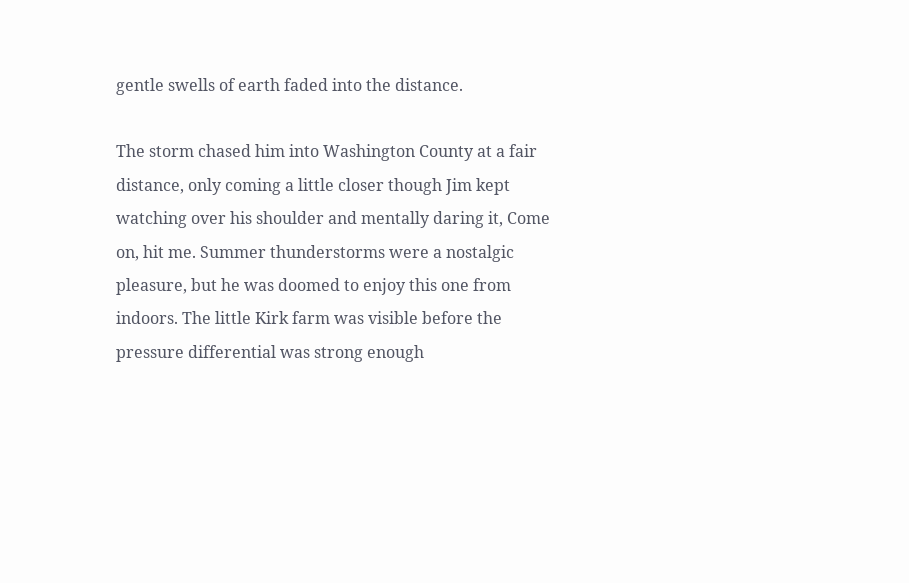gentle swells of earth faded into the distance.

The storm chased him into Washington County at a fair distance, only coming a little closer though Jim kept watching over his shoulder and mentally daring it, Come on, hit me. Summer thunderstorms were a nostalgic pleasure, but he was doomed to enjoy this one from indoors. The little Kirk farm was visible before the pressure differential was strong enough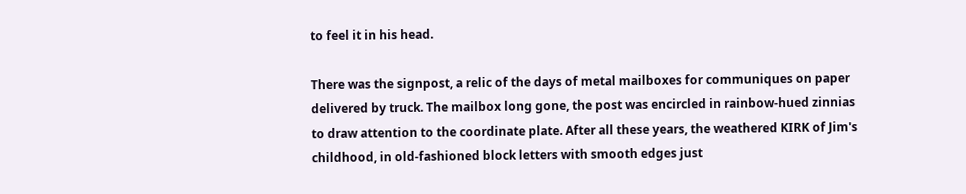to feel it in his head.

There was the signpost, a relic of the days of metal mailboxes for communiques on paper delivered by truck. The mailbox long gone, the post was encircled in rainbow-hued zinnias to draw attention to the coordinate plate. After all these years, the weathered KIRK of Jim's childhood, in old-fashioned block letters with smooth edges just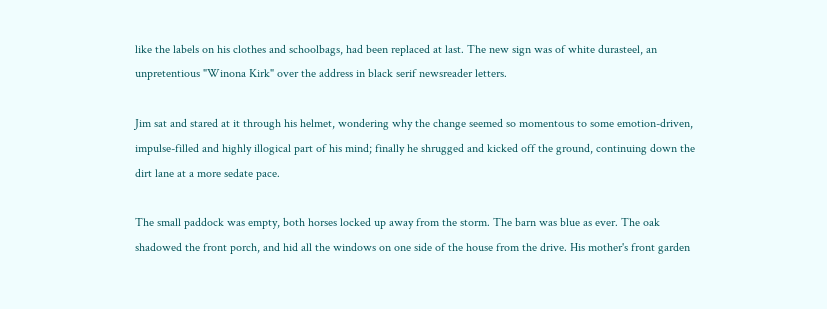like the labels on his clothes and schoolbags, had been replaced at last. The new sign was of white durasteel, an unpretentious "Winona Kirk" over the address in black serif newsreader letters.

Jim sat and stared at it through his helmet, wondering why the change seemed so momentous to some emotion-driven, impulse-filled and highly illogical part of his mind; finally he shrugged and kicked off the ground, continuing down the dirt lane at a more sedate pace.

The small paddock was empty, both horses locked up away from the storm. The barn was blue as ever. The oak shadowed the front porch, and hid all the windows on one side of the house from the drive. His mother's front garden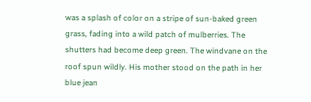was a splash of color on a stripe of sun-baked green grass, fading into a wild patch of mulberries. The shutters had become deep green. The windvane on the roof spun wildly. His mother stood on the path in her blue jean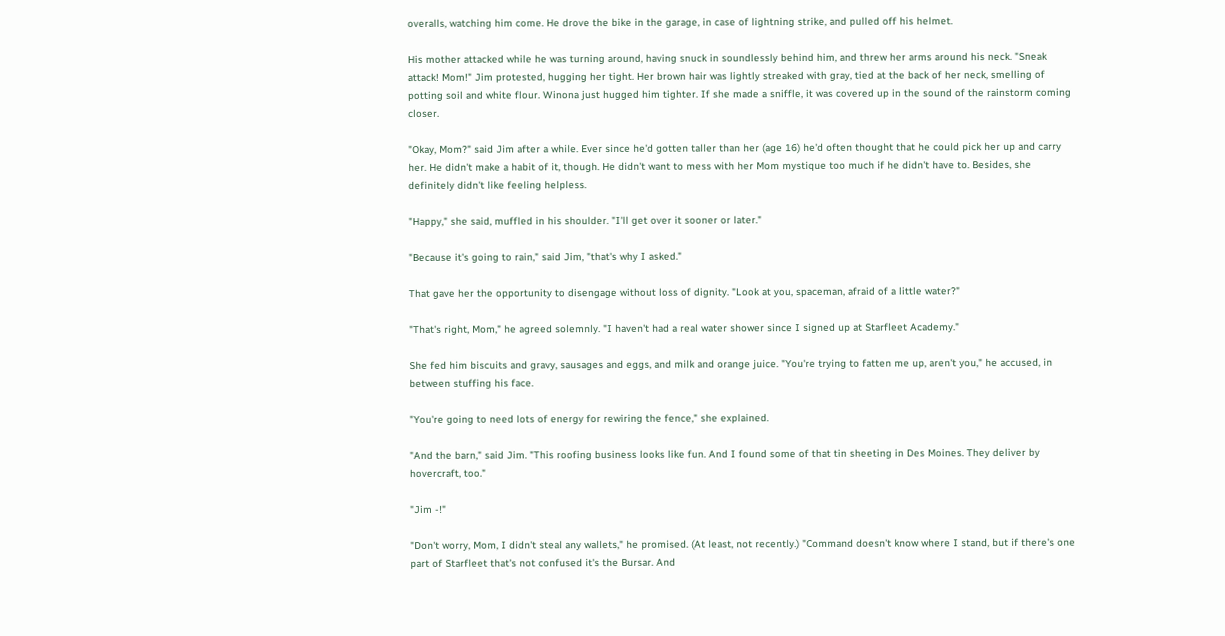overalls, watching him come. He drove the bike in the garage, in case of lightning strike, and pulled off his helmet.

His mother attacked while he was turning around, having snuck in soundlessly behind him, and threw her arms around his neck. "Sneak attack! Mom!" Jim protested, hugging her tight. Her brown hair was lightly streaked with gray, tied at the back of her neck, smelling of potting soil and white flour. Winona just hugged him tighter. If she made a sniffle, it was covered up in the sound of the rainstorm coming closer.

"Okay, Mom?" said Jim after a while. Ever since he'd gotten taller than her (age 16) he'd often thought that he could pick her up and carry her. He didn't make a habit of it, though. He didn't want to mess with her Mom mystique too much if he didn't have to. Besides, she definitely didn't like feeling helpless.

"Happy," she said, muffled in his shoulder. "I'll get over it sooner or later."

"Because it's going to rain," said Jim, "that's why I asked."

That gave her the opportunity to disengage without loss of dignity. "Look at you, spaceman, afraid of a little water?"

"That's right, Mom," he agreed solemnly. "I haven't had a real water shower since I signed up at Starfleet Academy."

She fed him biscuits and gravy, sausages and eggs, and milk and orange juice. "You're trying to fatten me up, aren't you," he accused, in between stuffing his face.

"You're going to need lots of energy for rewiring the fence," she explained.

"And the barn," said Jim. "This roofing business looks like fun. And I found some of that tin sheeting in Des Moines. They deliver by hovercraft, too."

"Jim -!"

"Don't worry, Mom, I didn't steal any wallets," he promised. (At least, not recently.) "Command doesn't know where I stand, but if there's one part of Starfleet that's not confused it's the Bursar. And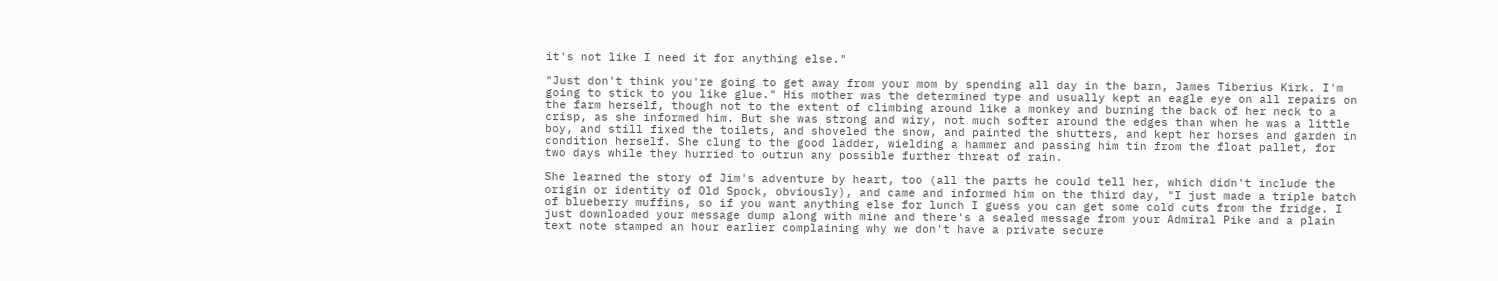it's not like I need it for anything else."

"Just don't think you're going to get away from your mom by spending all day in the barn, James Tiberius Kirk. I'm going to stick to you like glue." His mother was the determined type and usually kept an eagle eye on all repairs on the farm herself, though not to the extent of climbing around like a monkey and burning the back of her neck to a crisp, as she informed him. But she was strong and wiry, not much softer around the edges than when he was a little boy, and still fixed the toilets, and shoveled the snow, and painted the shutters, and kept her horses and garden in condition herself. She clung to the good ladder, wielding a hammer and passing him tin from the float pallet, for two days while they hurried to outrun any possible further threat of rain.

She learned the story of Jim's adventure by heart, too (all the parts he could tell her, which didn't include the origin or identity of Old Spock, obviously), and came and informed him on the third day, "I just made a triple batch of blueberry muffins, so if you want anything else for lunch I guess you can get some cold cuts from the fridge. I just downloaded your message dump along with mine and there's a sealed message from your Admiral Pike and a plain text note stamped an hour earlier complaining why we don't have a private secure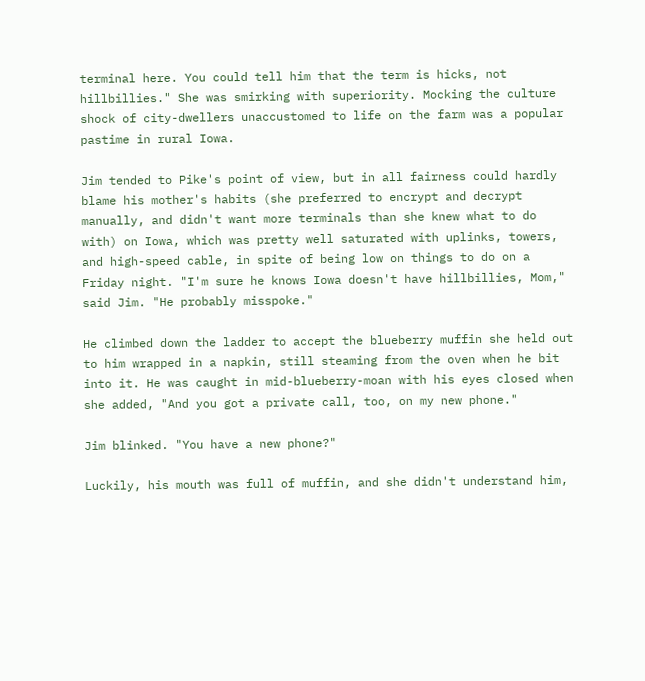terminal here. You could tell him that the term is hicks, not hillbillies." She was smirking with superiority. Mocking the culture shock of city-dwellers unaccustomed to life on the farm was a popular pastime in rural Iowa.

Jim tended to Pike's point of view, but in all fairness could hardly blame his mother's habits (she preferred to encrypt and decrypt manually, and didn't want more terminals than she knew what to do with) on Iowa, which was pretty well saturated with uplinks, towers, and high-speed cable, in spite of being low on things to do on a Friday night. "I'm sure he knows Iowa doesn't have hillbillies, Mom," said Jim. "He probably misspoke."

He climbed down the ladder to accept the blueberry muffin she held out to him wrapped in a napkin, still steaming from the oven when he bit into it. He was caught in mid-blueberry-moan with his eyes closed when she added, "And you got a private call, too, on my new phone."

Jim blinked. "You have a new phone?"

Luckily, his mouth was full of muffin, and she didn't understand him,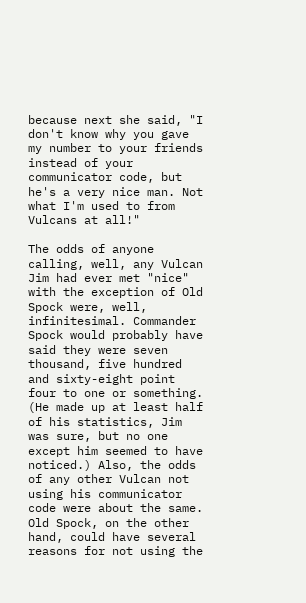because next she said, "I don't know why you gave my number to your friends instead of your communicator code, but he's a very nice man. Not what I'm used to from Vulcans at all!"

The odds of anyone calling, well, any Vulcan Jim had ever met "nice" with the exception of Old Spock were, well, infinitesimal. Commander Spock would probably have said they were seven thousand, five hundred and sixty-eight point four to one or something. (He made up at least half of his statistics, Jim was sure, but no one except him seemed to have noticed.) Also, the odds of any other Vulcan not using his communicator code were about the same. Old Spock, on the other hand, could have several reasons for not using the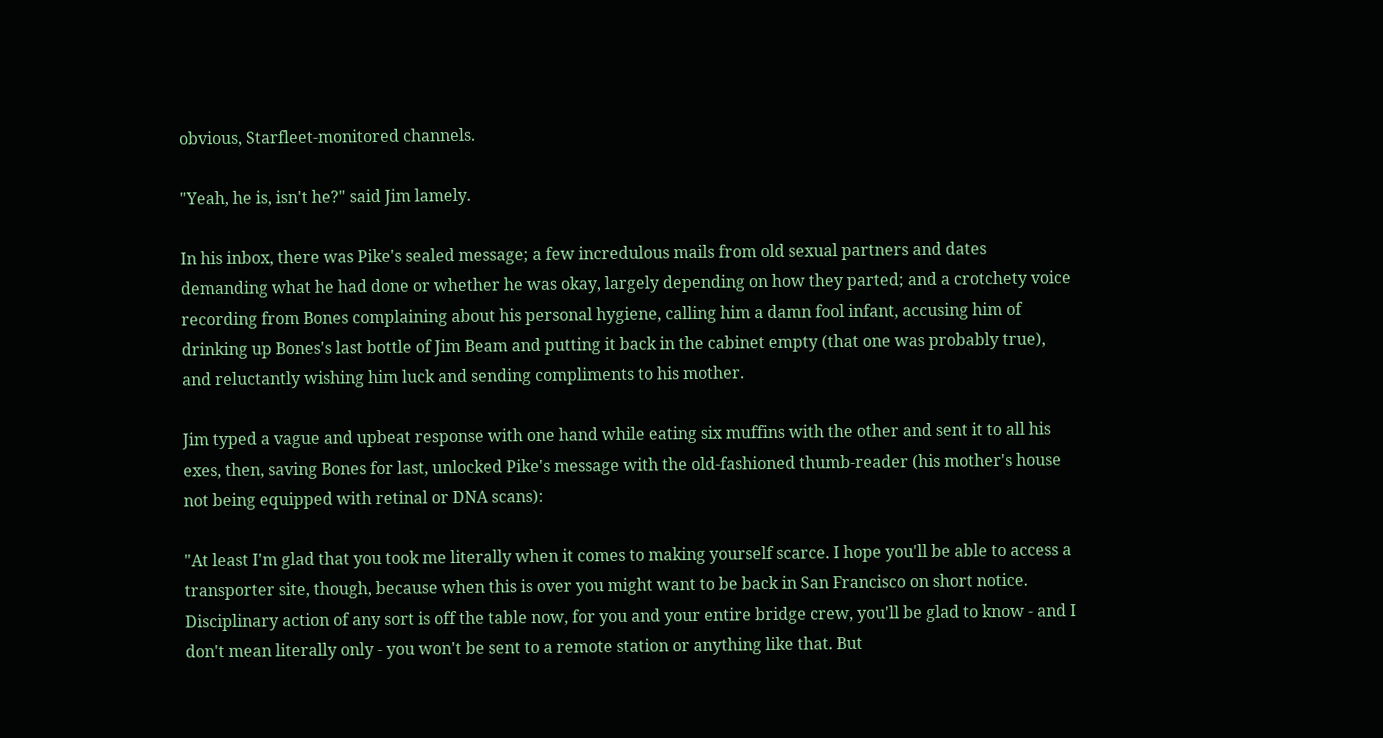obvious, Starfleet-monitored channels.

"Yeah, he is, isn't he?" said Jim lamely.

In his inbox, there was Pike's sealed message; a few incredulous mails from old sexual partners and dates demanding what he had done or whether he was okay, largely depending on how they parted; and a crotchety voice recording from Bones complaining about his personal hygiene, calling him a damn fool infant, accusing him of drinking up Bones's last bottle of Jim Beam and putting it back in the cabinet empty (that one was probably true), and reluctantly wishing him luck and sending compliments to his mother.

Jim typed a vague and upbeat response with one hand while eating six muffins with the other and sent it to all his exes, then, saving Bones for last, unlocked Pike's message with the old-fashioned thumb-reader (his mother's house not being equipped with retinal or DNA scans):

"At least I'm glad that you took me literally when it comes to making yourself scarce. I hope you'll be able to access a transporter site, though, because when this is over you might want to be back in San Francisco on short notice. Disciplinary action of any sort is off the table now, for you and your entire bridge crew, you'll be glad to know - and I don't mean literally only - you won't be sent to a remote station or anything like that. But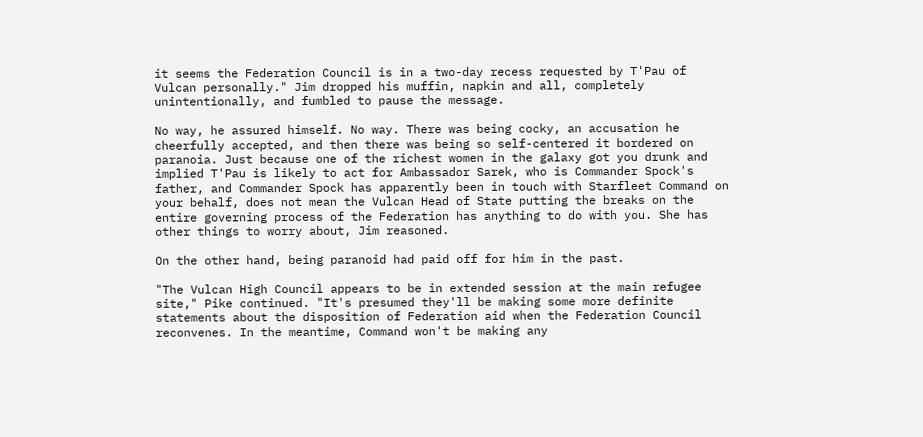it seems the Federation Council is in a two-day recess requested by T'Pau of Vulcan personally." Jim dropped his muffin, napkin and all, completely unintentionally, and fumbled to pause the message.

No way, he assured himself. No way. There was being cocky, an accusation he cheerfully accepted, and then there was being so self-centered it bordered on paranoia. Just because one of the richest women in the galaxy got you drunk and implied T'Pau is likely to act for Ambassador Sarek, who is Commander Spock's father, and Commander Spock has apparently been in touch with Starfleet Command on your behalf, does not mean the Vulcan Head of State putting the breaks on the entire governing process of the Federation has anything to do with you. She has other things to worry about, Jim reasoned.

On the other hand, being paranoid had paid off for him in the past.

"The Vulcan High Council appears to be in extended session at the main refugee site," Pike continued. "It's presumed they'll be making some more definite statements about the disposition of Federation aid when the Federation Council reconvenes. In the meantime, Command won't be making any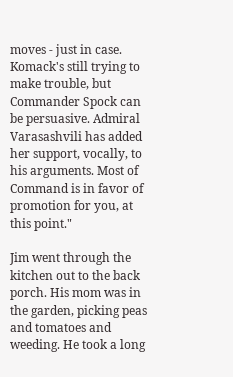moves - just in case. Komack's still trying to make trouble, but Commander Spock can be persuasive. Admiral Varasashvili has added her support, vocally, to his arguments. Most of Command is in favor of promotion for you, at this point."

Jim went through the kitchen out to the back porch. His mom was in the garden, picking peas and tomatoes and weeding. He took a long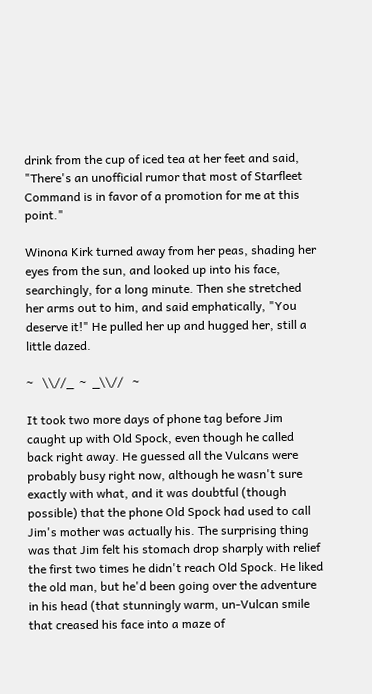drink from the cup of iced tea at her feet and said, "There's an unofficial rumor that most of Starfleet Command is in favor of a promotion for me at this point."

Winona Kirk turned away from her peas, shading her eyes from the sun, and looked up into his face, searchingly, for a long minute. Then she stretched her arms out to him, and said emphatically, "You deserve it!" He pulled her up and hugged her, still a little dazed.

~   \\//_  ~  _\\//   ~

It took two more days of phone tag before Jim caught up with Old Spock, even though he called back right away. He guessed all the Vulcans were probably busy right now, although he wasn't sure exactly with what, and it was doubtful (though possible) that the phone Old Spock had used to call Jim's mother was actually his. The surprising thing was that Jim felt his stomach drop sharply with relief the first two times he didn't reach Old Spock. He liked the old man, but he'd been going over the adventure in his head (that stunningly warm, un-Vulcan smile that creased his face into a maze of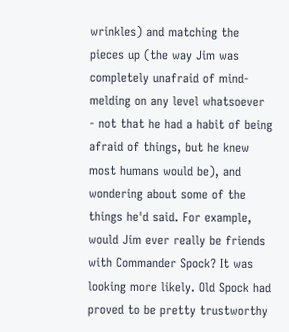wrinkles) and matching the pieces up (the way Jim was completely unafraid of mind-melding on any level whatsoever - not that he had a habit of being afraid of things, but he knew most humans would be), and wondering about some of the things he'd said. For example, would Jim ever really be friends with Commander Spock? It was looking more likely. Old Spock had proved to be pretty trustworthy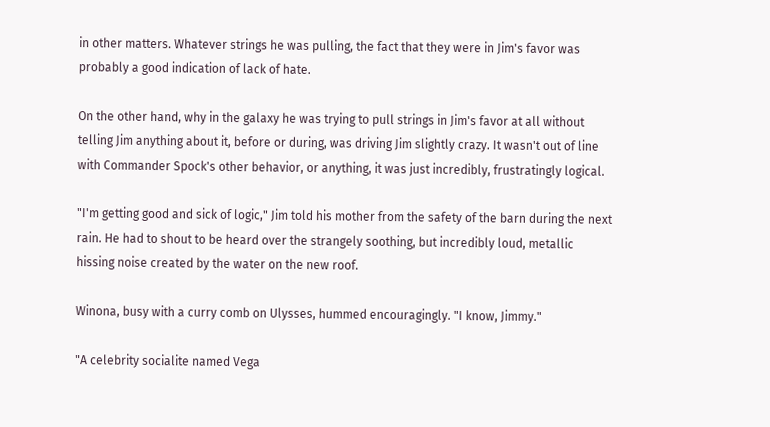in other matters. Whatever strings he was pulling, the fact that they were in Jim's favor was probably a good indication of lack of hate.

On the other hand, why in the galaxy he was trying to pull strings in Jim's favor at all without telling Jim anything about it, before or during, was driving Jim slightly crazy. It wasn't out of line with Commander Spock's other behavior, or anything, it was just incredibly, frustratingly logical.

"I'm getting good and sick of logic," Jim told his mother from the safety of the barn during the next rain. He had to shout to be heard over the strangely soothing, but incredibly loud, metallic hissing noise created by the water on the new roof.

Winona, busy with a curry comb on Ulysses, hummed encouragingly. "I know, Jimmy."

"A celebrity socialite named Vega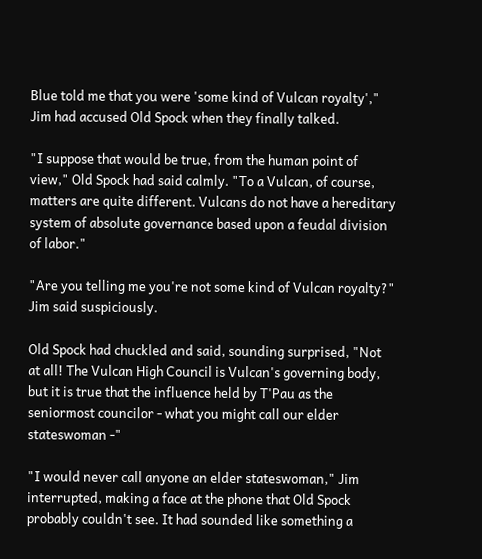Blue told me that you were 'some kind of Vulcan royalty'," Jim had accused Old Spock when they finally talked.

"I suppose that would be true, from the human point of view," Old Spock had said calmly. "To a Vulcan, of course, matters are quite different. Vulcans do not have a hereditary system of absolute governance based upon a feudal division of labor."

"Are you telling me you're not some kind of Vulcan royalty?" Jim said suspiciously.

Old Spock had chuckled and said, sounding surprised, "Not at all! The Vulcan High Council is Vulcan's governing body, but it is true that the influence held by T'Pau as the seniormost councilor - what you might call our elder stateswoman -"

"I would never call anyone an elder stateswoman," Jim interrupted, making a face at the phone that Old Spock probably couldn't see. It had sounded like something a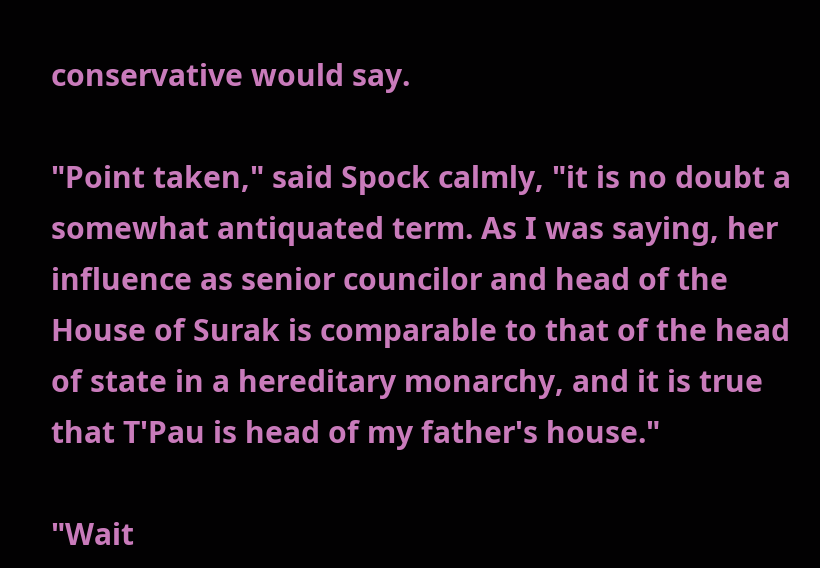conservative would say.

"Point taken," said Spock calmly, "it is no doubt a somewhat antiquated term. As I was saying, her influence as senior councilor and head of the House of Surak is comparable to that of the head of state in a hereditary monarchy, and it is true that T'Pau is head of my father's house."

"Wait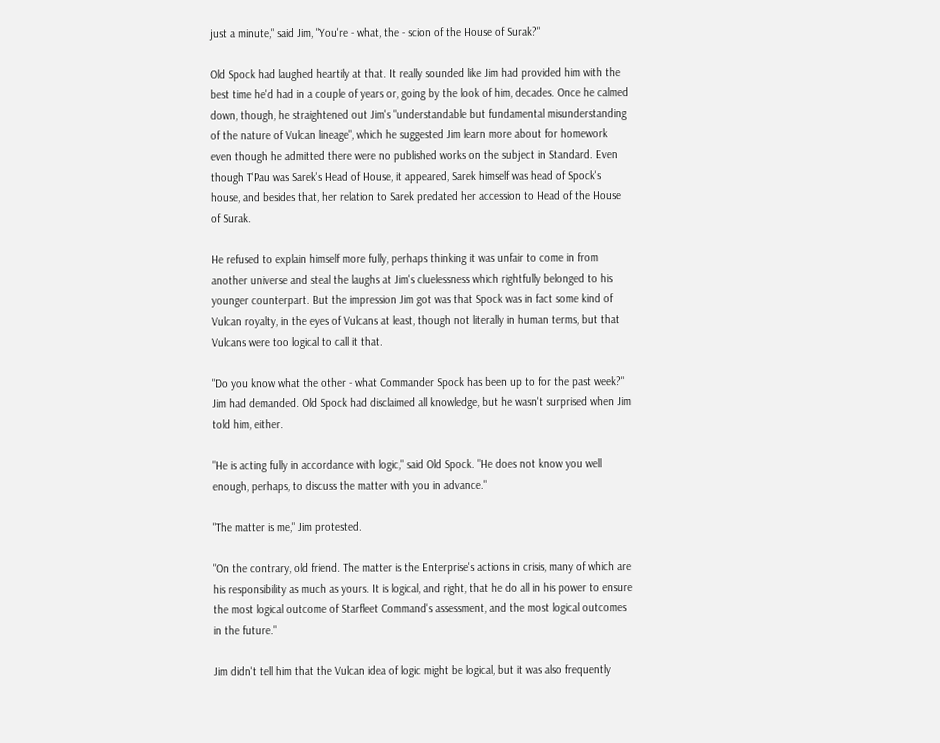just a minute," said Jim, "You're - what, the - scion of the House of Surak?"

Old Spock had laughed heartily at that. It really sounded like Jim had provided him with the best time he'd had in a couple of years or, going by the look of him, decades. Once he calmed down, though, he straightened out Jim's "understandable but fundamental misunderstanding of the nature of Vulcan lineage", which he suggested Jim learn more about for homework even though he admitted there were no published works on the subject in Standard. Even though T'Pau was Sarek's Head of House, it appeared, Sarek himself was head of Spock's house, and besides that, her relation to Sarek predated her accession to Head of the House of Surak.

He refused to explain himself more fully, perhaps thinking it was unfair to come in from another universe and steal the laughs at Jim's cluelessness which rightfully belonged to his younger counterpart. But the impression Jim got was that Spock was in fact some kind of Vulcan royalty, in the eyes of Vulcans at least, though not literally in human terms, but that Vulcans were too logical to call it that.

"Do you know what the other - what Commander Spock has been up to for the past week?" Jim had demanded. Old Spock had disclaimed all knowledge, but he wasn't surprised when Jim told him, either.

"He is acting fully in accordance with logic," said Old Spock. "He does not know you well enough, perhaps, to discuss the matter with you in advance."

"The matter is me," Jim protested.

"On the contrary, old friend. The matter is the Enterprise's actions in crisis, many of which are his responsibility as much as yours. It is logical, and right, that he do all in his power to ensure the most logical outcome of Starfleet Command's assessment, and the most logical outcomes in the future."

Jim didn't tell him that the Vulcan idea of logic might be logical, but it was also frequently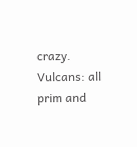crazy. Vulcans: all prim and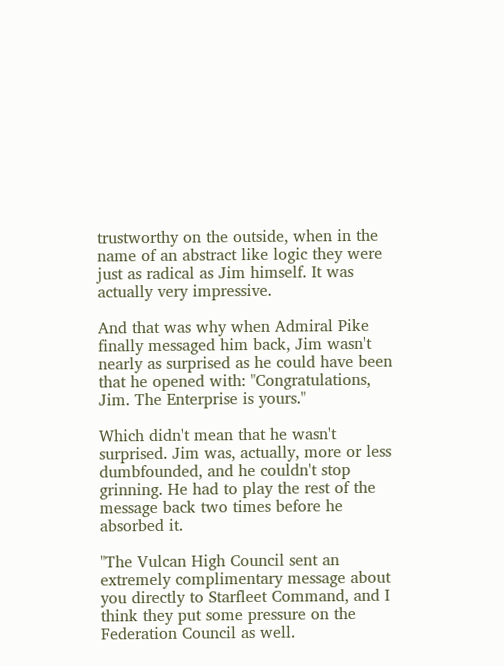trustworthy on the outside, when in the name of an abstract like logic they were just as radical as Jim himself. It was actually very impressive.

And that was why when Admiral Pike finally messaged him back, Jim wasn't nearly as surprised as he could have been that he opened with: "Congratulations, Jim. The Enterprise is yours."

Which didn't mean that he wasn't surprised. Jim was, actually, more or less dumbfounded, and he couldn't stop grinning. He had to play the rest of the message back two times before he absorbed it.

"The Vulcan High Council sent an extremely complimentary message about you directly to Starfleet Command, and I think they put some pressure on the Federation Council as well.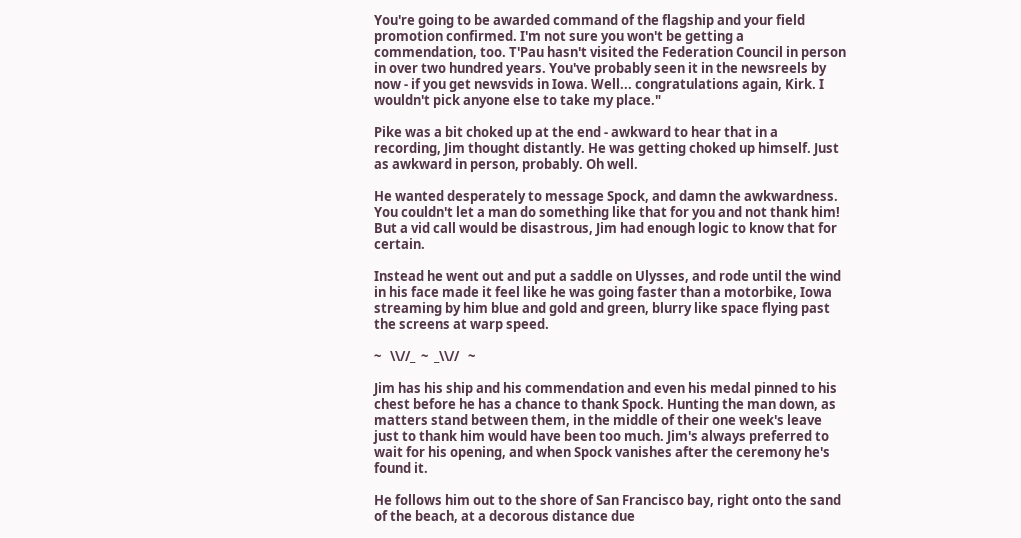You're going to be awarded command of the flagship and your field promotion confirmed. I'm not sure you won't be getting a commendation, too. T'Pau hasn't visited the Federation Council in person in over two hundred years. You've probably seen it in the newsreels by now - if you get newsvids in Iowa. Well... congratulations again, Kirk. I wouldn't pick anyone else to take my place."

Pike was a bit choked up at the end - awkward to hear that in a recording, Jim thought distantly. He was getting choked up himself. Just as awkward in person, probably. Oh well.

He wanted desperately to message Spock, and damn the awkwardness. You couldn't let a man do something like that for you and not thank him! But a vid call would be disastrous, Jim had enough logic to know that for certain.

Instead he went out and put a saddle on Ulysses, and rode until the wind in his face made it feel like he was going faster than a motorbike, Iowa streaming by him blue and gold and green, blurry like space flying past the screens at warp speed.

~   \\//_  ~  _\\//   ~

Jim has his ship and his commendation and even his medal pinned to his chest before he has a chance to thank Spock. Hunting the man down, as matters stand between them, in the middle of their one week's leave just to thank him would have been too much. Jim's always preferred to wait for his opening, and when Spock vanishes after the ceremony he's found it.

He follows him out to the shore of San Francisco bay, right onto the sand of the beach, at a decorous distance due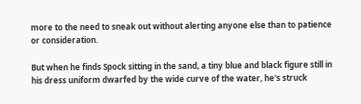more to the need to sneak out without alerting anyone else than to patience or consideration.

But when he finds Spock sitting in the sand, a tiny blue and black figure still in his dress uniform dwarfed by the wide curve of the water, he's struck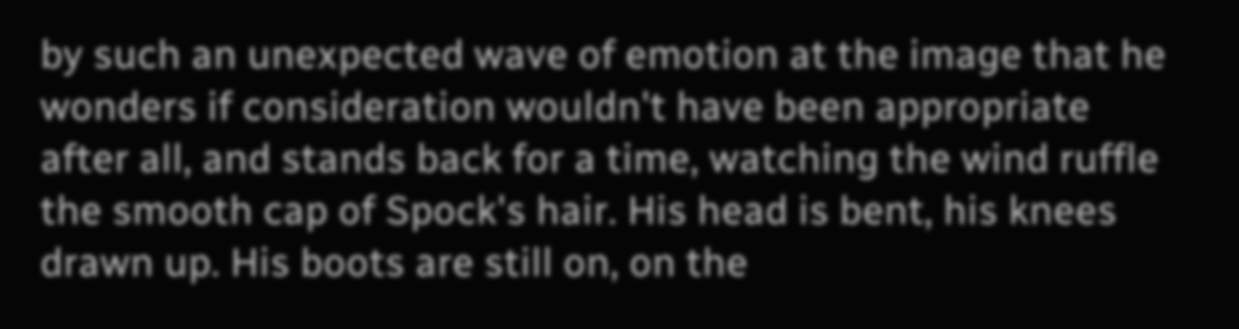by such an unexpected wave of emotion at the image that he wonders if consideration wouldn't have been appropriate after all, and stands back for a time, watching the wind ruffle the smooth cap of Spock's hair. His head is bent, his knees drawn up. His boots are still on, on the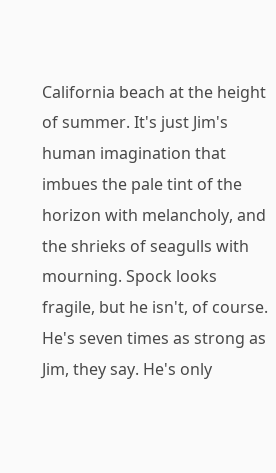California beach at the height of summer. It's just Jim's human imagination that imbues the pale tint of the horizon with melancholy, and the shrieks of seagulls with mourning. Spock looks fragile, but he isn't, of course. He's seven times as strong as Jim, they say. He's only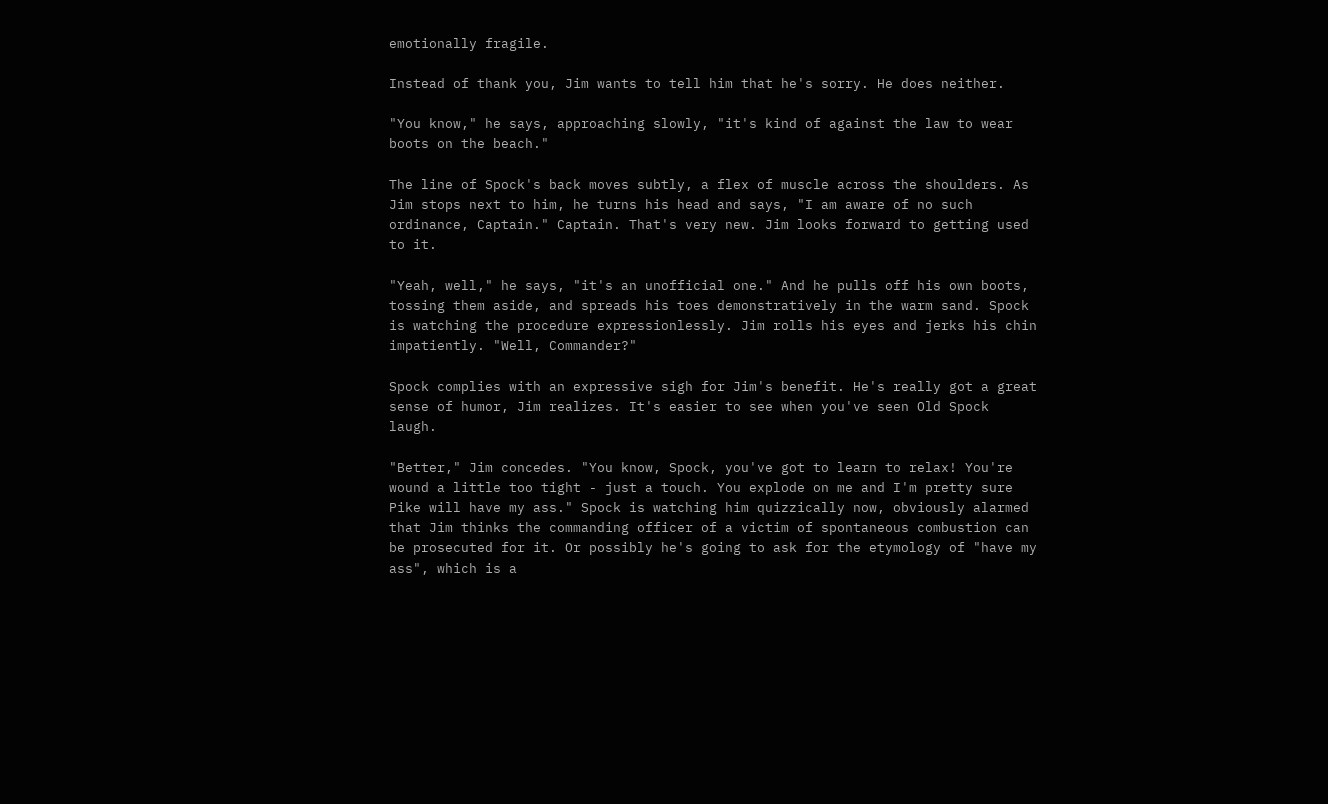emotionally fragile.

Instead of thank you, Jim wants to tell him that he's sorry. He does neither.

"You know," he says, approaching slowly, "it's kind of against the law to wear boots on the beach."

The line of Spock's back moves subtly, a flex of muscle across the shoulders. As Jim stops next to him, he turns his head and says, "I am aware of no such ordinance, Captain." Captain. That's very new. Jim looks forward to getting used to it.

"Yeah, well," he says, "it's an unofficial one." And he pulls off his own boots, tossing them aside, and spreads his toes demonstratively in the warm sand. Spock is watching the procedure expressionlessly. Jim rolls his eyes and jerks his chin impatiently. "Well, Commander?"

Spock complies with an expressive sigh for Jim's benefit. He's really got a great sense of humor, Jim realizes. It's easier to see when you've seen Old Spock laugh.

"Better," Jim concedes. "You know, Spock, you've got to learn to relax! You're wound a little too tight - just a touch. You explode on me and I'm pretty sure Pike will have my ass." Spock is watching him quizzically now, obviously alarmed that Jim thinks the commanding officer of a victim of spontaneous combustion can be prosecuted for it. Or possibly he's going to ask for the etymology of "have my ass", which is a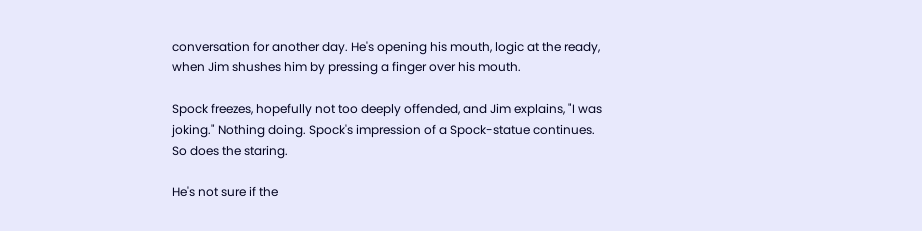conversation for another day. He's opening his mouth, logic at the ready, when Jim shushes him by pressing a finger over his mouth.

Spock freezes, hopefully not too deeply offended, and Jim explains, "I was joking." Nothing doing. Spock's impression of a Spock-statue continues. So does the staring.

He's not sure if the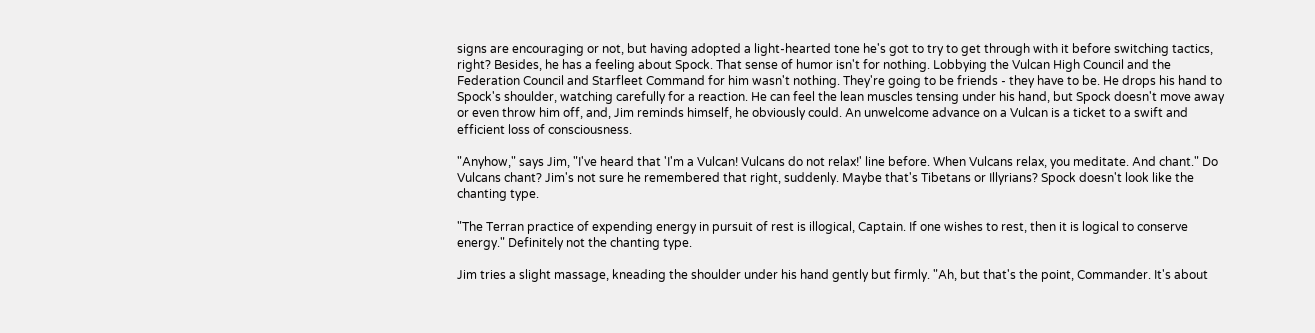signs are encouraging or not, but having adopted a light-hearted tone he's got to try to get through with it before switching tactics, right? Besides, he has a feeling about Spock. That sense of humor isn't for nothing. Lobbying the Vulcan High Council and the Federation Council and Starfleet Command for him wasn't nothing. They're going to be friends - they have to be. He drops his hand to Spock's shoulder, watching carefully for a reaction. He can feel the lean muscles tensing under his hand, but Spock doesn't move away or even throw him off, and, Jim reminds himself, he obviously could. An unwelcome advance on a Vulcan is a ticket to a swift and efficient loss of consciousness.

"Anyhow," says Jim, "I've heard that 'I'm a Vulcan! Vulcans do not relax!' line before. When Vulcans relax, you meditate. And chant." Do Vulcans chant? Jim's not sure he remembered that right, suddenly. Maybe that's Tibetans or Illyrians? Spock doesn't look like the chanting type.

"The Terran practice of expending energy in pursuit of rest is illogical, Captain. If one wishes to rest, then it is logical to conserve energy." Definitely not the chanting type.

Jim tries a slight massage, kneading the shoulder under his hand gently but firmly. "Ah, but that's the point, Commander. It's about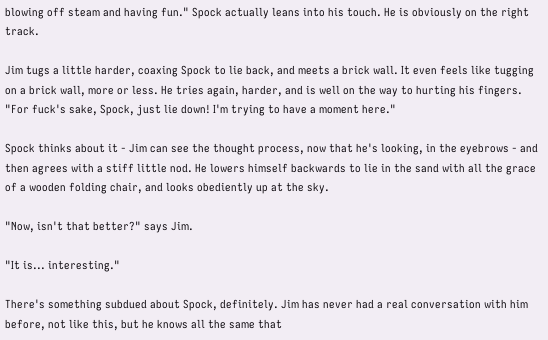blowing off steam and having fun." Spock actually leans into his touch. He is obviously on the right track.

Jim tugs a little harder, coaxing Spock to lie back, and meets a brick wall. It even feels like tugging on a brick wall, more or less. He tries again, harder, and is well on the way to hurting his fingers. "For fuck's sake, Spock, just lie down! I'm trying to have a moment here."

Spock thinks about it - Jim can see the thought process, now that he's looking, in the eyebrows - and then agrees with a stiff little nod. He lowers himself backwards to lie in the sand with all the grace of a wooden folding chair, and looks obediently up at the sky.

"Now, isn't that better?" says Jim.

"It is... interesting."

There's something subdued about Spock, definitely. Jim has never had a real conversation with him before, not like this, but he knows all the same that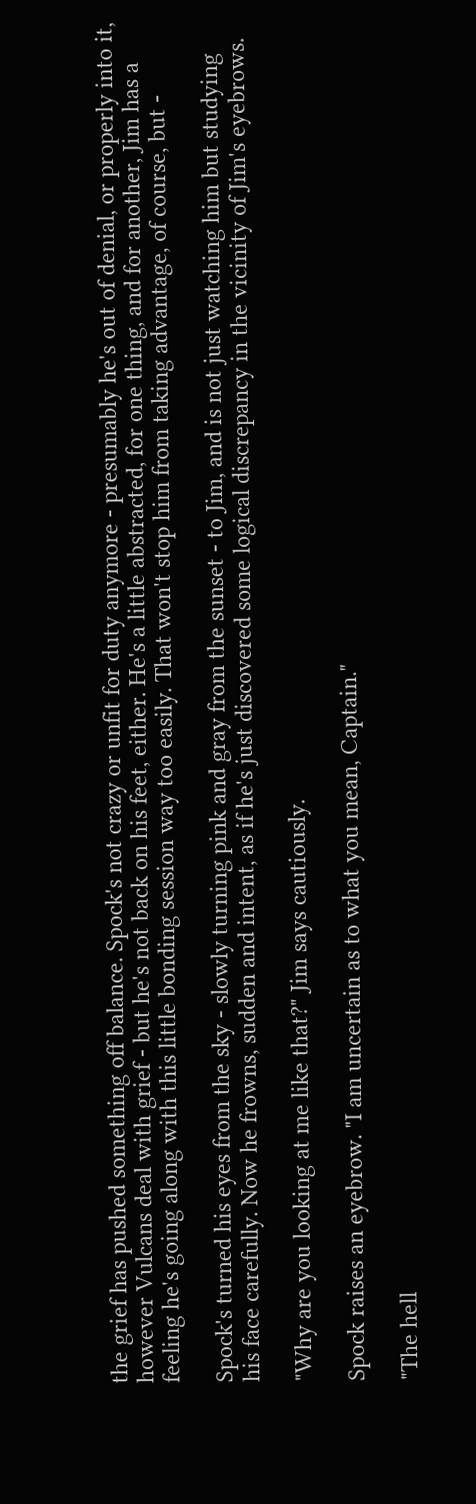the grief has pushed something off balance. Spock's not crazy or unfit for duty anymore - presumably he's out of denial, or properly into it, however Vulcans deal with grief - but he's not back on his feet, either. He's a little abstracted, for one thing, and for another, Jim has a feeling he's going along with this little bonding session way too easily. That won't stop him from taking advantage, of course, but -

Spock's turned his eyes from the sky - slowly turning pink and gray from the sunset - to Jim, and is not just watching him but studying his face carefully. Now he frowns, sudden and intent, as if he's just discovered some logical discrepancy in the vicinity of Jim's eyebrows.

"Why are you looking at me like that?" Jim says cautiously.

Spock raises an eyebrow. "I am uncertain as to what you mean, Captain."

"The hell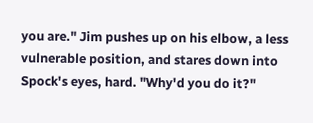you are." Jim pushes up on his elbow, a less vulnerable position, and stares down into Spock's eyes, hard. "Why'd you do it?"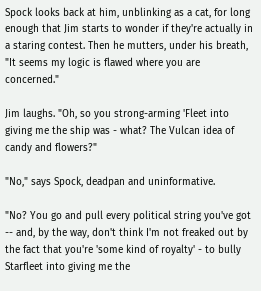Spock looks back at him, unblinking as a cat, for long enough that Jim starts to wonder if they're actually in a staring contest. Then he mutters, under his breath, "It seems my logic is flawed where you are concerned."

Jim laughs. "Oh, so you strong-arming 'Fleet into giving me the ship was - what? The Vulcan idea of candy and flowers?"

"No," says Spock, deadpan and uninformative.

"No? You go and pull every political string you've got -- and, by the way, don't think I'm not freaked out by the fact that you're 'some kind of royalty' - to bully Starfleet into giving me the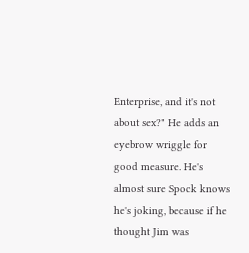Enterprise, and it's not about sex?" He adds an eyebrow wriggle for good measure. He's almost sure Spock knows he's joking, because if he thought Jim was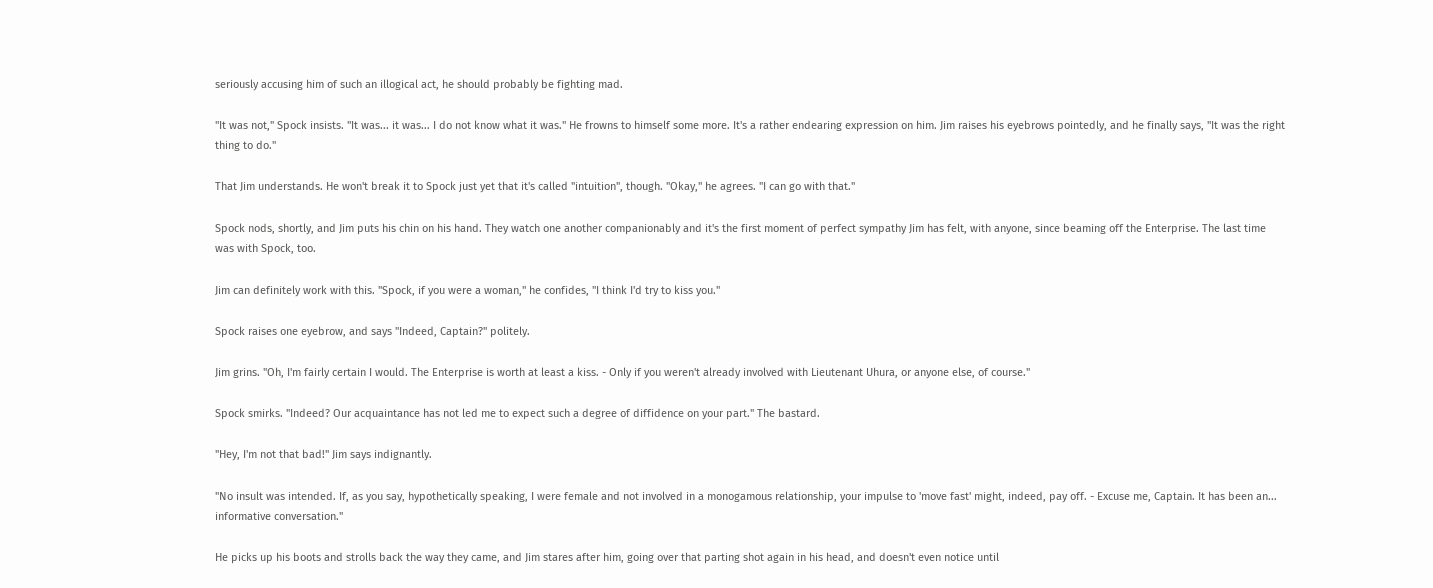seriously accusing him of such an illogical act, he should probably be fighting mad.

"It was not," Spock insists. "It was... it was... I do not know what it was." He frowns to himself some more. It's a rather endearing expression on him. Jim raises his eyebrows pointedly, and he finally says, "It was the right thing to do."

That Jim understands. He won't break it to Spock just yet that it's called "intuition", though. "Okay," he agrees. "I can go with that."

Spock nods, shortly, and Jim puts his chin on his hand. They watch one another companionably and it's the first moment of perfect sympathy Jim has felt, with anyone, since beaming off the Enterprise. The last time was with Spock, too.

Jim can definitely work with this. "Spock, if you were a woman," he confides, "I think I'd try to kiss you."

Spock raises one eyebrow, and says "Indeed, Captain?" politely.

Jim grins. "Oh, I'm fairly certain I would. The Enterprise is worth at least a kiss. - Only if you weren't already involved with Lieutenant Uhura, or anyone else, of course."

Spock smirks. "Indeed? Our acquaintance has not led me to expect such a degree of diffidence on your part." The bastard.

"Hey, I'm not that bad!" Jim says indignantly.

"No insult was intended. If, as you say, hypothetically speaking, I were female and not involved in a monogamous relationship, your impulse to 'move fast' might, indeed, pay off. - Excuse me, Captain. It has been an... informative conversation."

He picks up his boots and strolls back the way they came, and Jim stares after him, going over that parting shot again in his head, and doesn't even notice until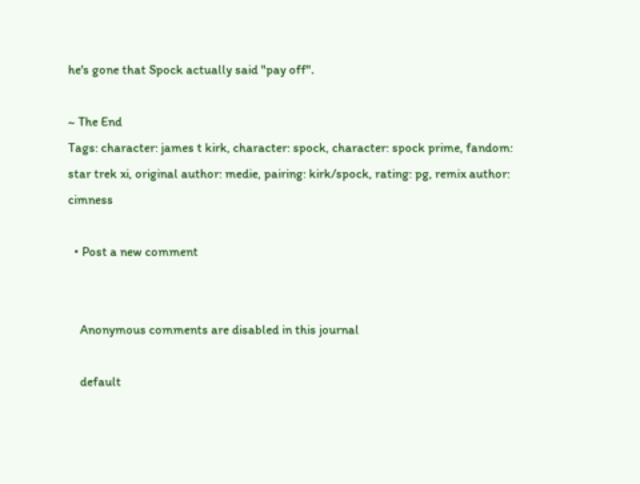he's gone that Spock actually said "pay off".

~ The End
Tags: character: james t kirk, character: spock, character: spock prime, fandom: star trek xi, original author: medie, pairing: kirk/spock, rating: pg, remix author: cimness

  • Post a new comment


    Anonymous comments are disabled in this journal

    default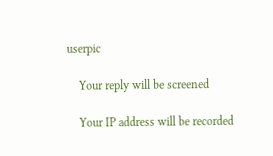userpic

    Your reply will be screened

    Your IP address will be recorded